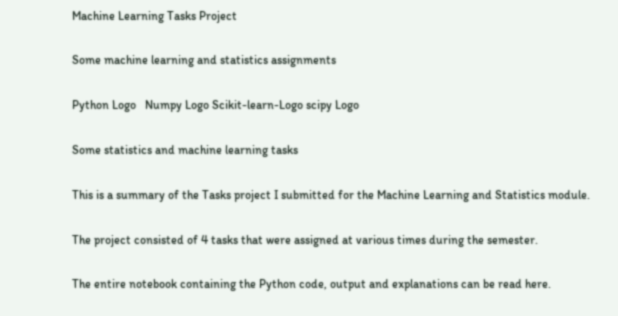Machine Learning Tasks Project

Some machine learning and statistics assignments

Python Logo   Numpy Logo Scikit-learn-Logo scipy Logo

Some statistics and machine learning tasks

This is a summary of the Tasks project I submitted for the Machine Learning and Statistics module.

The project consisted of 4 tasks that were assigned at various times during the semester.

The entire notebook containing the Python code, output and explanations can be read here.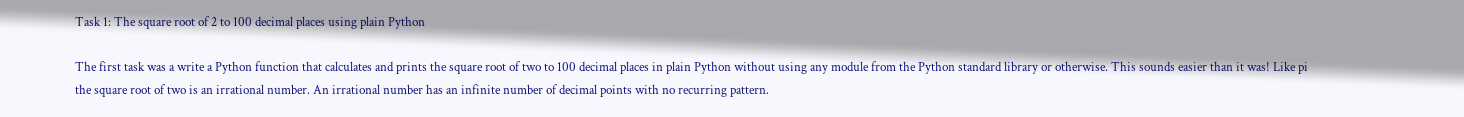Task 1: The square root of 2 to 100 decimal places using plain Python

The first task was a write a Python function that calculates and prints the square root of two to 100 decimal places in plain Python without using any module from the Python standard library or otherwise. This sounds easier than it was! Like pi the square root of two is an irrational number. An irrational number has an infinite number of decimal points with no recurring pattern.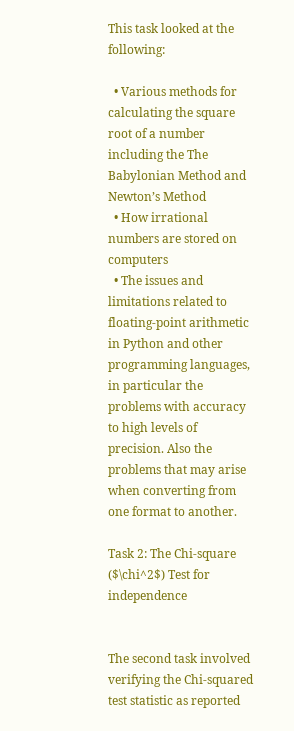This task looked at the following:

  • Various methods for calculating the square root of a number including the The Babylonian Method and Newton’s Method
  • How irrational numbers are stored on computers
  • The issues and limitations related to floating-point arithmetic in Python and other programming languages, in particular the problems with accuracy to high levels of precision. Also the problems that may arise when converting from one format to another.

Task 2: The Chi-square ($\chi^2$) Test for independence


The second task involved verifying the Chi-squared test statistic as reported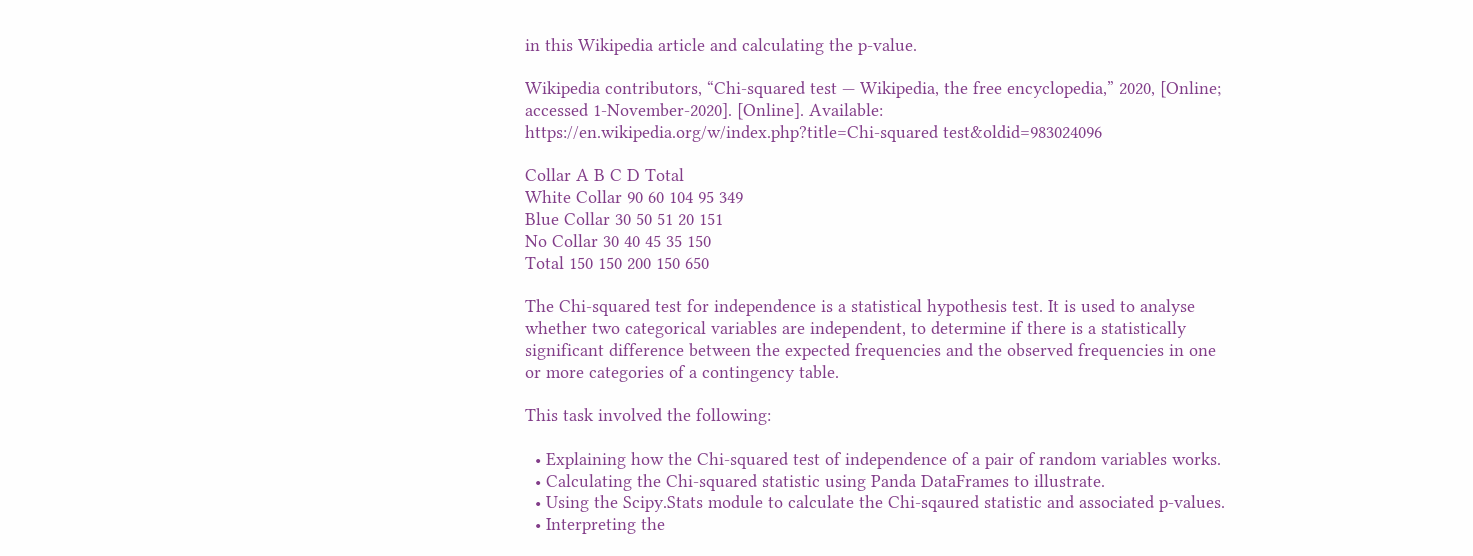in this Wikipedia article and calculating the p-value.

Wikipedia contributors, “Chi-squared test — Wikipedia, the free encyclopedia,” 2020, [Online; accessed 1-November-2020]. [Online]. Available: https://en.wikipedia.org/w/index.php?title=Chi-squared test&oldid=983024096

Collar A B C D Total
White Collar 90 60 104 95 349
Blue Collar 30 50 51 20 151
No Collar 30 40 45 35 150
Total 150 150 200 150 650

The Chi-squared test for independence is a statistical hypothesis test. It is used to analyse whether two categorical variables are independent, to determine if there is a statistically significant difference between the expected frequencies and the observed frequencies in one or more categories of a contingency table.

This task involved the following:

  • Explaining how the Chi-squared test of independence of a pair of random variables works.
  • Calculating the Chi-squared statistic using Panda DataFrames to illustrate.
  • Using the Scipy.Stats module to calculate the Chi-sqaured statistic and associated p-values.
  • Interpreting the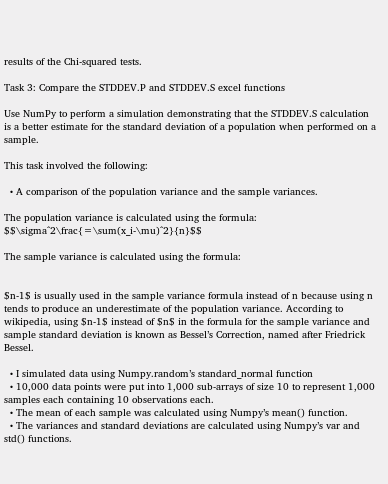results of the Chi-squared tests.

Task 3: Compare the STDDEV.P and STDDEV.S excel functions

Use NumPy to perform a simulation demonstrating that the STDDEV.S calculation is a better estimate for the standard deviation of a population when performed on a sample.

This task involved the following:

  • A comparison of the population variance and the sample variances.

The population variance is calculated using the formula: $$\sigma^2\frac{=\sum(x_i-\mu)^2}{n}$$

The sample variance is calculated using the formula:


$n-1$ is usually used in the sample variance formula instead of n because using n tends to produce an underestimate of the population variance. According to wikipedia, using $n-1$ instead of $n$ in the formula for the sample variance and sample standard deviation is known as Bessel’s Correction, named after Friedrick Bessel.

  • I simulated data using Numpy.random’s standard_normal function
  • 10,000 data points were put into 1,000 sub-arrays of size 10 to represent 1,000 samples each containing 10 observations each.
  • The mean of each sample was calculated using Numpy’s mean() function.
  • The variances and standard deviations are calculated using Numpy’s var and std() functions.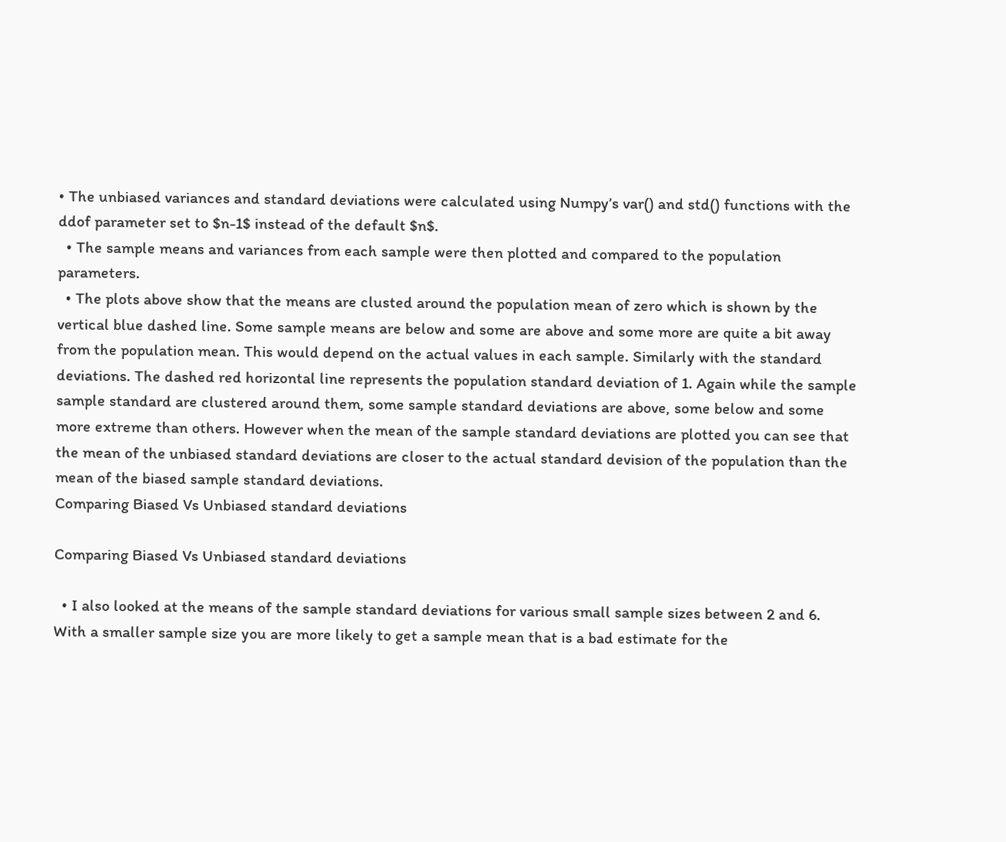• The unbiased variances and standard deviations were calculated using Numpy’s var() and std() functions with the ddof parameter set to $n-1$ instead of the default $n$.
  • The sample means and variances from each sample were then plotted and compared to the population parameters.
  • The plots above show that the means are clusted around the population mean of zero which is shown by the vertical blue dashed line. Some sample means are below and some are above and some more are quite a bit away from the population mean. This would depend on the actual values in each sample. Similarly with the standard deviations. The dashed red horizontal line represents the population standard deviation of 1. Again while the sample sample standard are clustered around them, some sample standard deviations are above, some below and some more extreme than others. However when the mean of the sample standard deviations are plotted you can see that the mean of the unbiased standard deviations are closer to the actual standard devision of the population than the mean of the biased sample standard deviations.
Comparing Biased Vs Unbiased standard deviations

Comparing Biased Vs Unbiased standard deviations

  • I also looked at the means of the sample standard deviations for various small sample sizes between 2 and 6. With a smaller sample size you are more likely to get a sample mean that is a bad estimate for the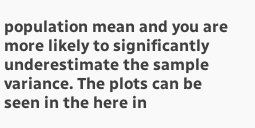population mean and you are more likely to significantly underestimate the sample variance. The plots can be seen in the here in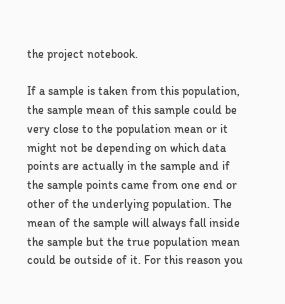the project notebook.

If a sample is taken from this population, the sample mean of this sample could be very close to the population mean or it might not be depending on which data points are actually in the sample and if the sample points came from one end or other of the underlying population. The mean of the sample will always fall inside the sample but the true population mean could be outside of it. For this reason you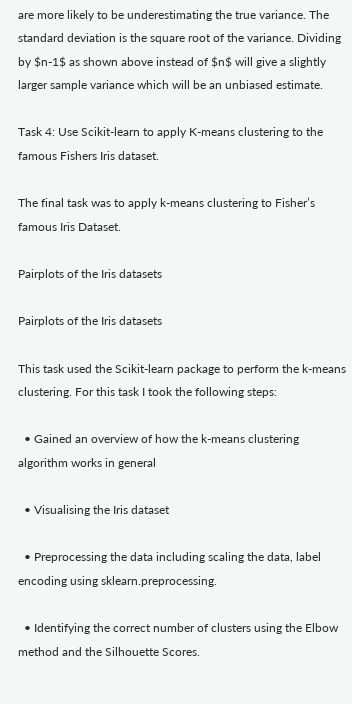are more likely to be underestimating the true variance. The standard deviation is the square root of the variance. Dividing by $n-1$ as shown above instead of $n$ will give a slightly larger sample variance which will be an unbiased estimate.

Task 4: Use Scikit-learn to apply K-means clustering to the famous Fishers Iris dataset.

The final task was to apply k-means clustering to Fisher’s famous Iris Dataset.

Pairplots of the Iris datasets

Pairplots of the Iris datasets

This task used the Scikit-learn package to perform the k-means clustering. For this task I took the following steps:

  • Gained an overview of how the k-means clustering algorithm works in general

  • Visualising the Iris dataset

  • Preprocessing the data including scaling the data, label encoding using sklearn.preprocessing.

  • Identifying the correct number of clusters using the Elbow method and the Silhouette Scores.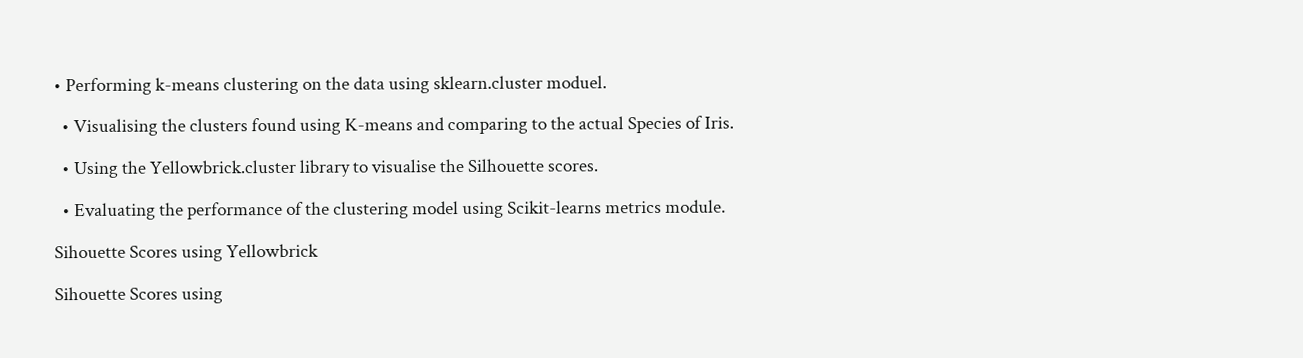• Performing k-means clustering on the data using sklearn.cluster moduel.

  • Visualising the clusters found using K-means and comparing to the actual Species of Iris.

  • Using the Yellowbrick.cluster library to visualise the Silhouette scores.

  • Evaluating the performance of the clustering model using Scikit-learns metrics module.

Sihouette Scores using Yellowbrick

Sihouette Scores using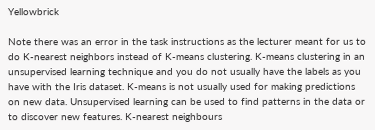Yellowbrick

Note there was an error in the task instructions as the lecturer meant for us to do K-nearest neighbors instead of K-means clustering. K-means clustering in an unsupervised learning technique and you do not usually have the labels as you have with the Iris dataset. K-means is not usually used for making predictions on new data. Unsupervised learning can be used to find patterns in the data or to discover new features. K-nearest neighbours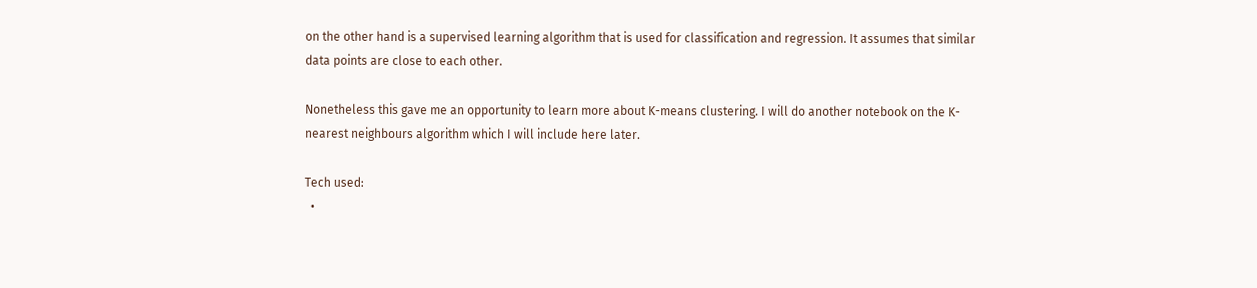on the other hand is a supervised learning algorithm that is used for classification and regression. It assumes that similar data points are close to each other.

Nonetheless this gave me an opportunity to learn more about K-means clustering. I will do another notebook on the K-nearest neighbours algorithm which I will include here later.

Tech used:
  •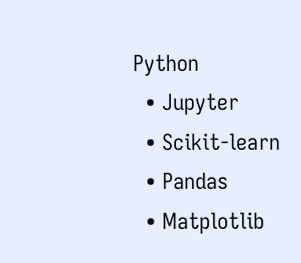Python
  • Jupyter
  • Scikit-learn
  • Pandas
  • Matplotlib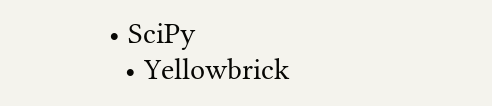• SciPy
  • Yellowbrick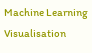Machine Learning Visualisation